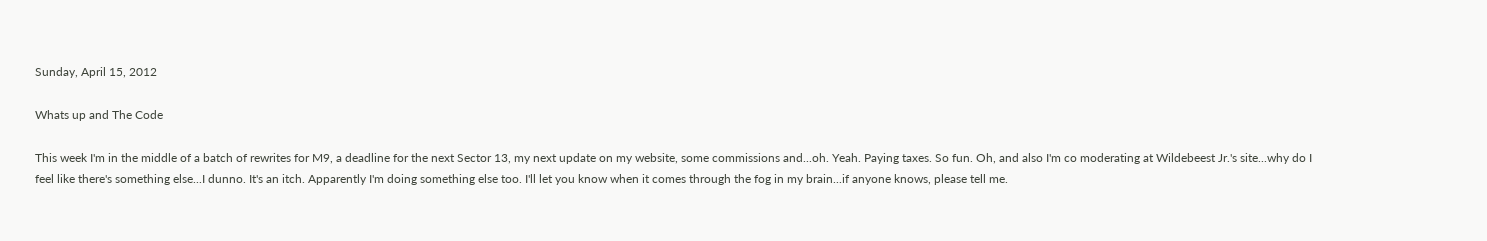Sunday, April 15, 2012

Whats up and The Code

This week I'm in the middle of a batch of rewrites for M9, a deadline for the next Sector 13, my next update on my website, some commissions and...oh. Yeah. Paying taxes. So fun. Oh, and also I'm co moderating at Wildebeest Jr.'s site...why do I feel like there's something else...I dunno. It's an itch. Apparently I'm doing something else too. I'll let you know when it comes through the fog in my brain...if anyone knows, please tell me.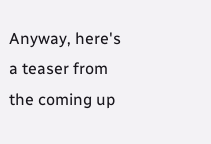Anyway, here's a teaser from the coming up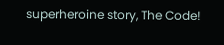superheroine story, The Code!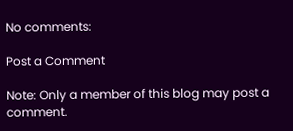No comments:

Post a Comment

Note: Only a member of this blog may post a comment.